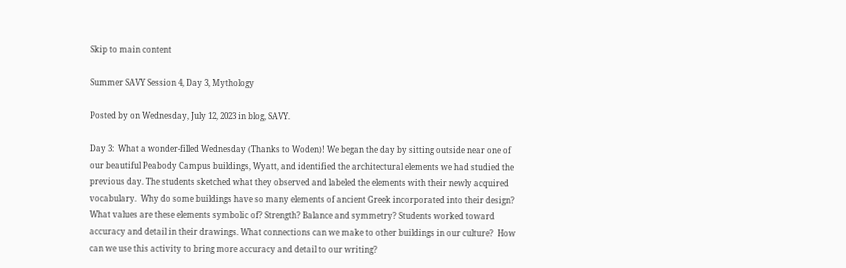Skip to main content

Summer SAVY Session 4, Day 3, Mythology

Posted by on Wednesday, July 12, 2023 in blog, SAVY.

Day 3:  What a wonder-filled Wednesday (Thanks to Woden)! We began the day by sitting outside near one of our beautiful Peabody Campus buildings, Wyatt, and identified the architectural elements we had studied the previous day. The students sketched what they observed and labeled the elements with their newly acquired vocabulary.  Why do some buildings have so many elements of ancient Greek incorporated into their design? What values are these elements symbolic of? Strength? Balance and symmetry? Students worked toward accuracy and detail in their drawings. What connections can we make to other buildings in our culture?  How can we use this activity to bring more accuracy and detail to our writing?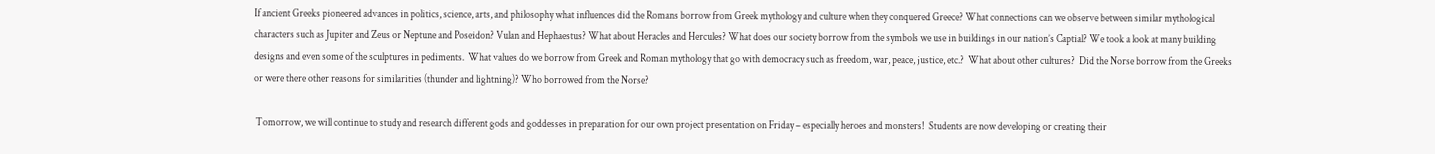If ancient Greeks pioneered advances in politics, science, arts, and philosophy what influences did the Romans borrow from Greek mythology and culture when they conquered Greece? What connections can we observe between similar mythological characters such as Jupiter and Zeus or Neptune and Poseidon? Vulan and Hephaestus? What about Heracles and Hercules? What does our society borrow from the symbols we use in buildings in our nation’s Captial? We took a look at many building designs and even some of the sculptures in pediments.  What values do we borrow from Greek and Roman mythology that go with democracy such as freedom, war, peace, justice, etc.?  What about other cultures?  Did the Norse borrow from the Greeks or were there other reasons for similarities (thunder and lightning)? Who borrowed from the Norse?

 Tomorrow, we will continue to study and research different gods and goddesses in preparation for our own project presentation on Friday – especially heroes and monsters!  Students are now developing or creating their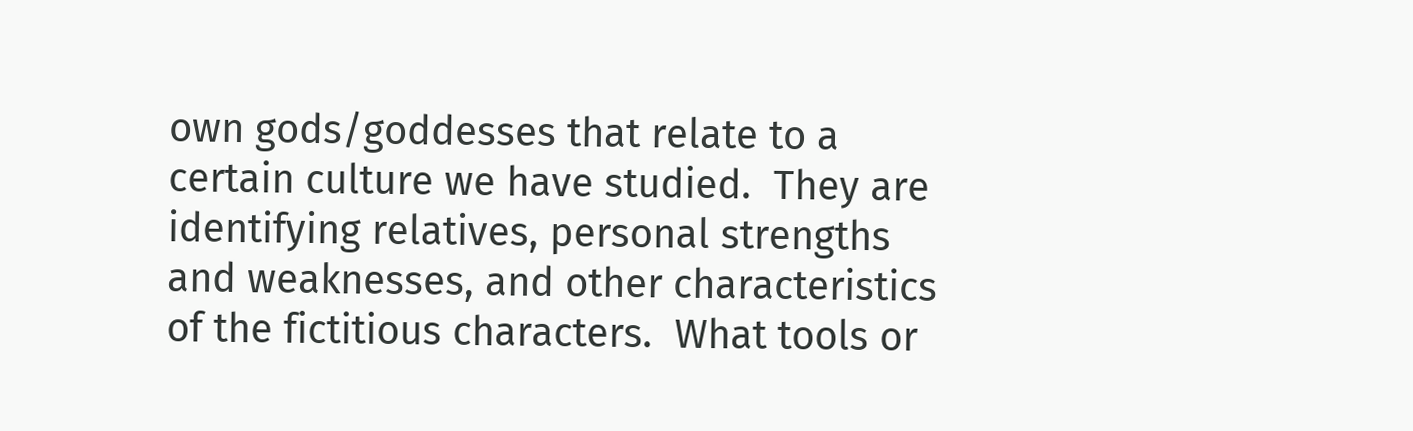own gods/goddesses that relate to a certain culture we have studied.  They are identifying relatives, personal strengths and weaknesses, and other characteristics of the fictitious characters.  What tools or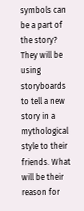symbols can be a part of the story?  They will be using storyboards to tell a new story in a mythological style to their friends. What will be their reason for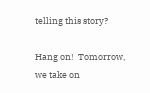telling this story?

Hang on!  Tomorrow, we take on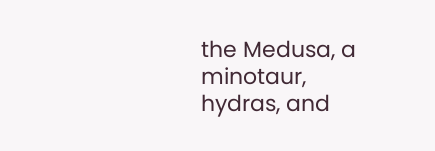the Medusa, a minotaur, hydras, and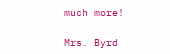much more!

Mrs. Byrd